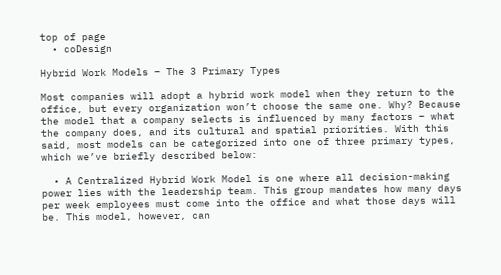top of page
  • coDesign

Hybrid Work Models – The 3 Primary Types

Most companies will adopt a hybrid work model when they return to the office, but every organization won’t choose the same one. Why? Because the model that a company selects is influenced by many factors – what the company does, and its cultural and spatial priorities. With this said, most models can be categorized into one of three primary types, which we’ve briefly described below:

  • A Centralized Hybrid Work Model is one where all decision-making power lies with the leadership team. This group mandates how many days per week employees must come into the office and what those days will be. This model, however, can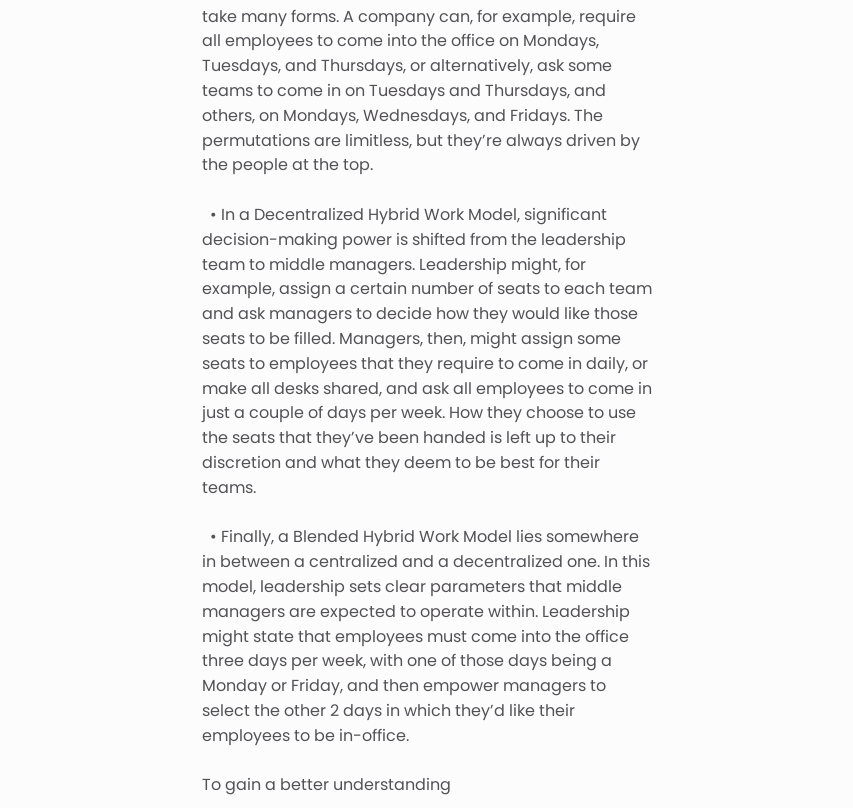take many forms. A company can, for example, require all employees to come into the office on Mondays, Tuesdays, and Thursdays, or alternatively, ask some teams to come in on Tuesdays and Thursdays, and others, on Mondays, Wednesdays, and Fridays. The permutations are limitless, but they’re always driven by the people at the top.

  • In a Decentralized Hybrid Work Model, significant decision-making power is shifted from the leadership team to middle managers. Leadership might, for example, assign a certain number of seats to each team and ask managers to decide how they would like those seats to be filled. Managers, then, might assign some seats to employees that they require to come in daily, or make all desks shared, and ask all employees to come in just a couple of days per week. How they choose to use the seats that they’ve been handed is left up to their discretion and what they deem to be best for their teams.

  • Finally, a Blended Hybrid Work Model lies somewhere in between a centralized and a decentralized one. In this model, leadership sets clear parameters that middle managers are expected to operate within. Leadership might state that employees must come into the office three days per week, with one of those days being a Monday or Friday, and then empower managers to select the other 2 days in which they’d like their employees to be in-office.

To gain a better understanding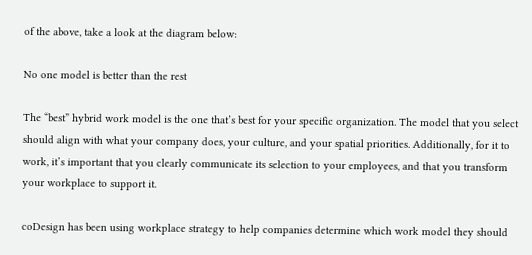of the above, take a look at the diagram below:

No one model is better than the rest

The “best” hybrid work model is the one that’s best for your specific organization. The model that you select should align with what your company does, your culture, and your spatial priorities. Additionally, for it to work, it’s important that you clearly communicate its selection to your employees, and that you transform your workplace to support it.

coDesign has been using workplace strategy to help companies determine which work model they should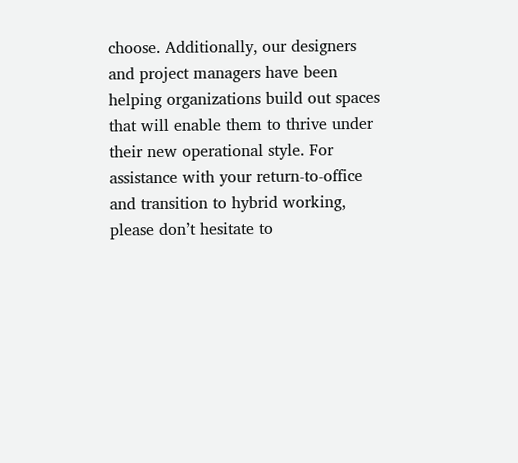choose. Additionally, our designers and project managers have been helping organizations build out spaces that will enable them to thrive under their new operational style. For assistance with your return-to-office and transition to hybrid working, please don’t hesitate to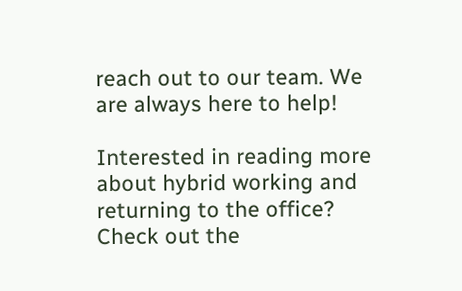reach out to our team. We are always here to help!

Interested in reading more about hybrid working and returning to the office? Check out the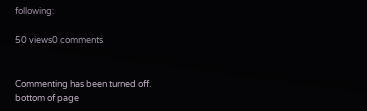following:

50 views0 comments


Commenting has been turned off.
bottom of page